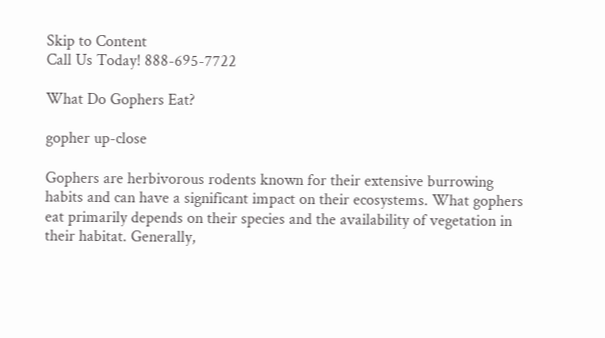Skip to Content
Call Us Today! 888-695-7722

What Do Gophers Eat?

gopher up-close

Gophers are herbivorous rodents known for their extensive burrowing habits and can have a significant impact on their ecosystems. What gophers eat primarily depends on their species and the availability of vegetation in their habitat. Generally,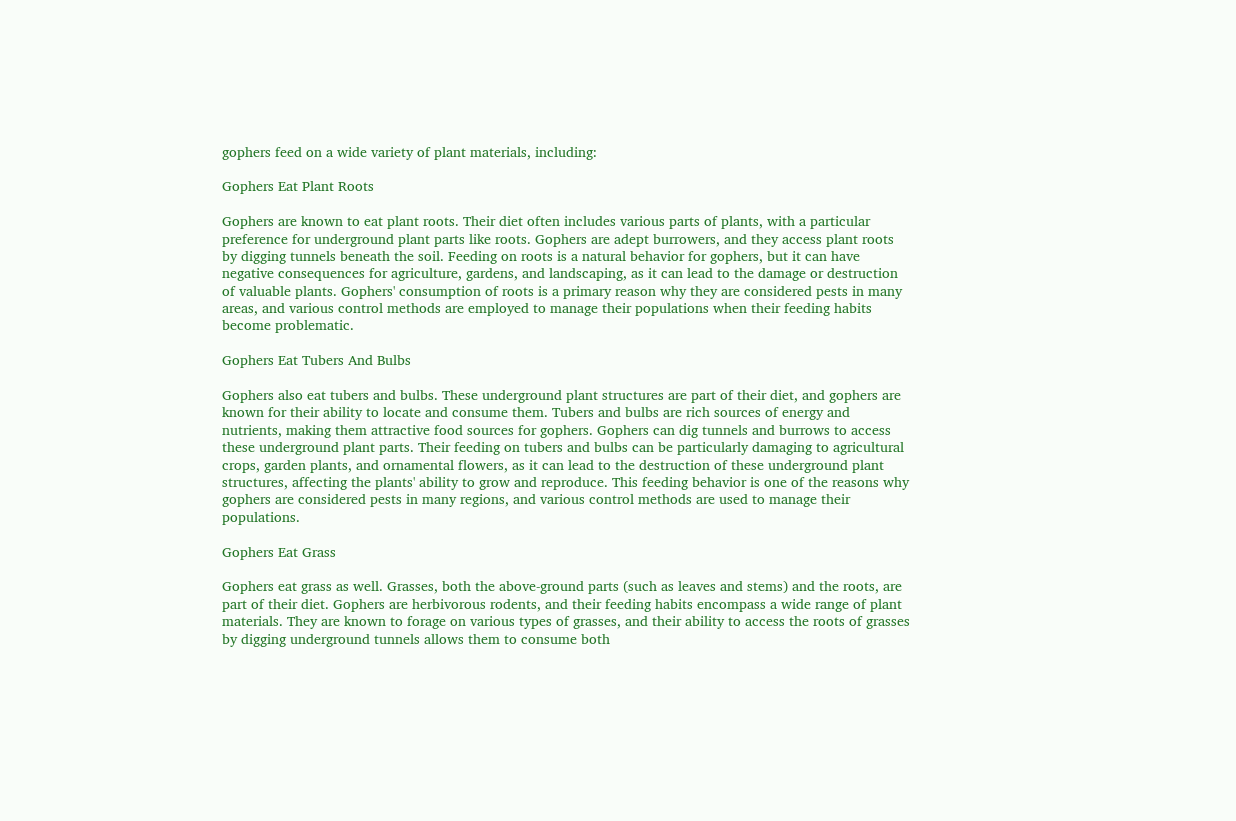gophers feed on a wide variety of plant materials, including:

Gophers Eat Plant Roots

Gophers are known to eat plant roots. Their diet often includes various parts of plants, with a particular preference for underground plant parts like roots. Gophers are adept burrowers, and they access plant roots by digging tunnels beneath the soil. Feeding on roots is a natural behavior for gophers, but it can have negative consequences for agriculture, gardens, and landscaping, as it can lead to the damage or destruction of valuable plants. Gophers' consumption of roots is a primary reason why they are considered pests in many areas, and various control methods are employed to manage their populations when their feeding habits become problematic.

Gophers Eat Tubers And Bulbs

Gophers also eat tubers and bulbs. These underground plant structures are part of their diet, and gophers are known for their ability to locate and consume them. Tubers and bulbs are rich sources of energy and nutrients, making them attractive food sources for gophers. Gophers can dig tunnels and burrows to access these underground plant parts. Their feeding on tubers and bulbs can be particularly damaging to agricultural crops, garden plants, and ornamental flowers, as it can lead to the destruction of these underground plant structures, affecting the plants' ability to grow and reproduce. This feeding behavior is one of the reasons why gophers are considered pests in many regions, and various control methods are used to manage their populations.

Gophers Eat Grass

Gophers eat grass as well. Grasses, both the above-ground parts (such as leaves and stems) and the roots, are part of their diet. Gophers are herbivorous rodents, and their feeding habits encompass a wide range of plant materials. They are known to forage on various types of grasses, and their ability to access the roots of grasses by digging underground tunnels allows them to consume both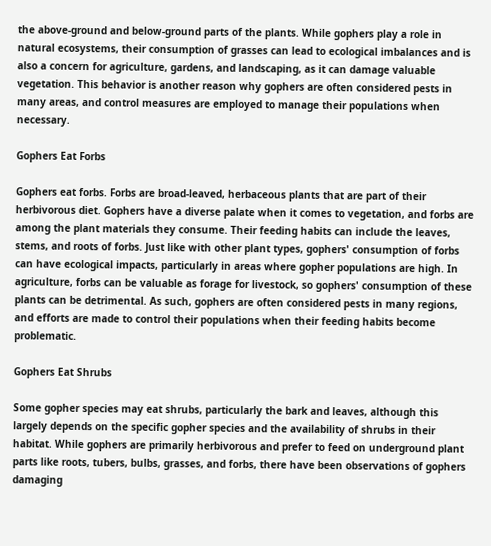the above-ground and below-ground parts of the plants. While gophers play a role in natural ecosystems, their consumption of grasses can lead to ecological imbalances and is also a concern for agriculture, gardens, and landscaping, as it can damage valuable vegetation. This behavior is another reason why gophers are often considered pests in many areas, and control measures are employed to manage their populations when necessary.

Gophers Eat Forbs

Gophers eat forbs. Forbs are broad-leaved, herbaceous plants that are part of their herbivorous diet. Gophers have a diverse palate when it comes to vegetation, and forbs are among the plant materials they consume. Their feeding habits can include the leaves, stems, and roots of forbs. Just like with other plant types, gophers' consumption of forbs can have ecological impacts, particularly in areas where gopher populations are high. In agriculture, forbs can be valuable as forage for livestock, so gophers' consumption of these plants can be detrimental. As such, gophers are often considered pests in many regions, and efforts are made to control their populations when their feeding habits become problematic.

Gophers Eat Shrubs

Some gopher species may eat shrubs, particularly the bark and leaves, although this largely depends on the specific gopher species and the availability of shrubs in their habitat. While gophers are primarily herbivorous and prefer to feed on underground plant parts like roots, tubers, bulbs, grasses, and forbs, there have been observations of gophers damaging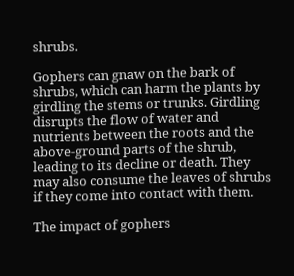shrubs.

Gophers can gnaw on the bark of shrubs, which can harm the plants by girdling the stems or trunks. Girdling disrupts the flow of water and nutrients between the roots and the above-ground parts of the shrub, leading to its decline or death. They may also consume the leaves of shrubs if they come into contact with them.

The impact of gophers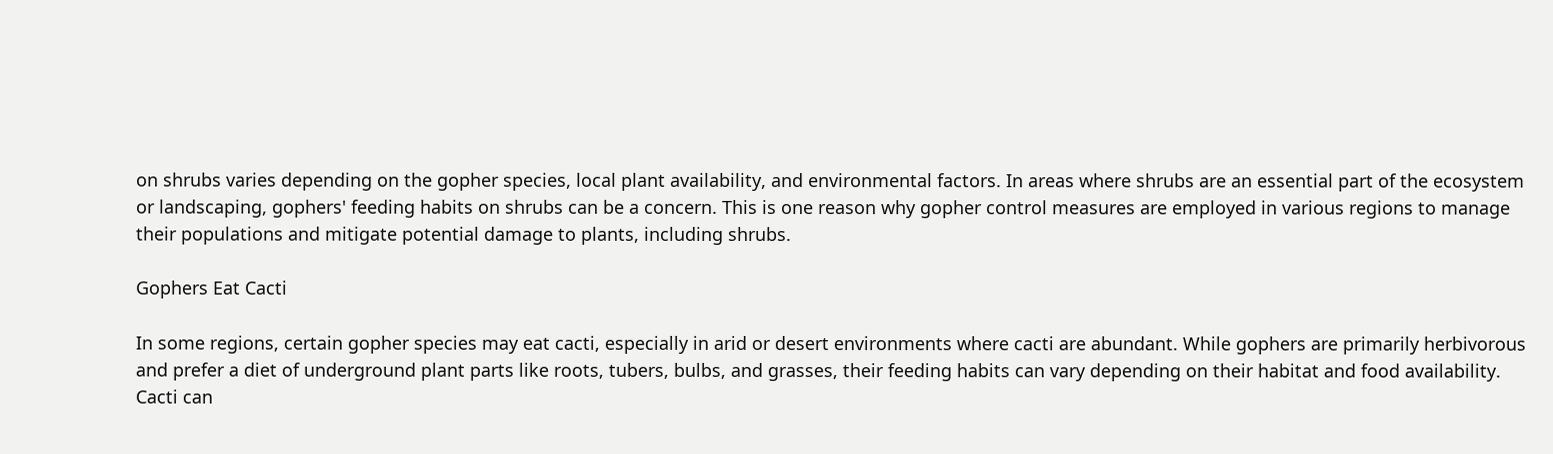on shrubs varies depending on the gopher species, local plant availability, and environmental factors. In areas where shrubs are an essential part of the ecosystem or landscaping, gophers' feeding habits on shrubs can be a concern. This is one reason why gopher control measures are employed in various regions to manage their populations and mitigate potential damage to plants, including shrubs.

Gophers Eat Cacti

In some regions, certain gopher species may eat cacti, especially in arid or desert environments where cacti are abundant. While gophers are primarily herbivorous and prefer a diet of underground plant parts like roots, tubers, bulbs, and grasses, their feeding habits can vary depending on their habitat and food availability. Cacti can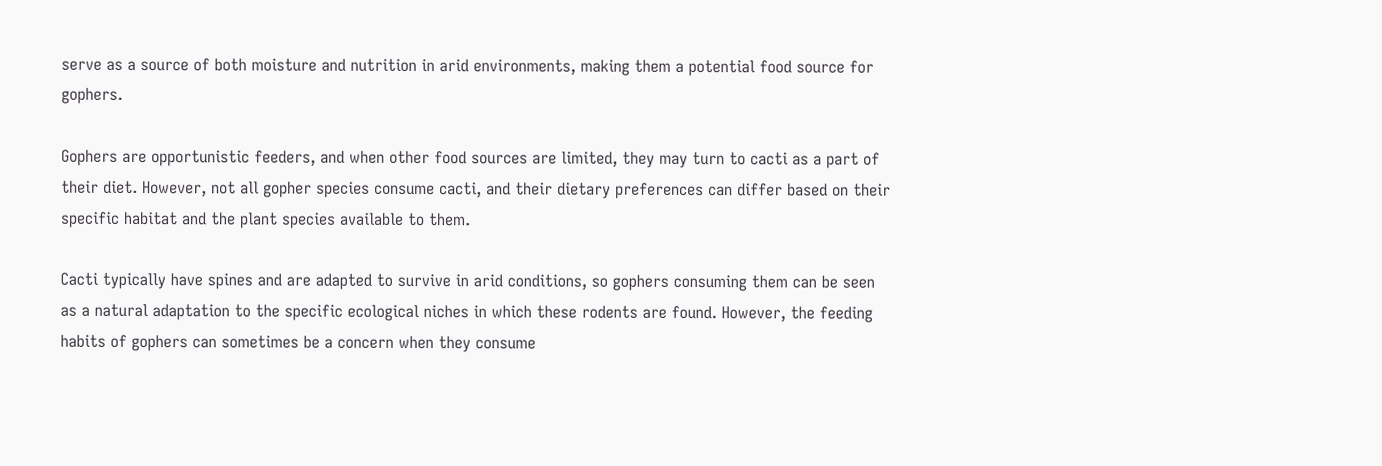serve as a source of both moisture and nutrition in arid environments, making them a potential food source for gophers.

Gophers are opportunistic feeders, and when other food sources are limited, they may turn to cacti as a part of their diet. However, not all gopher species consume cacti, and their dietary preferences can differ based on their specific habitat and the plant species available to them.

Cacti typically have spines and are adapted to survive in arid conditions, so gophers consuming them can be seen as a natural adaptation to the specific ecological niches in which these rodents are found. However, the feeding habits of gophers can sometimes be a concern when they consume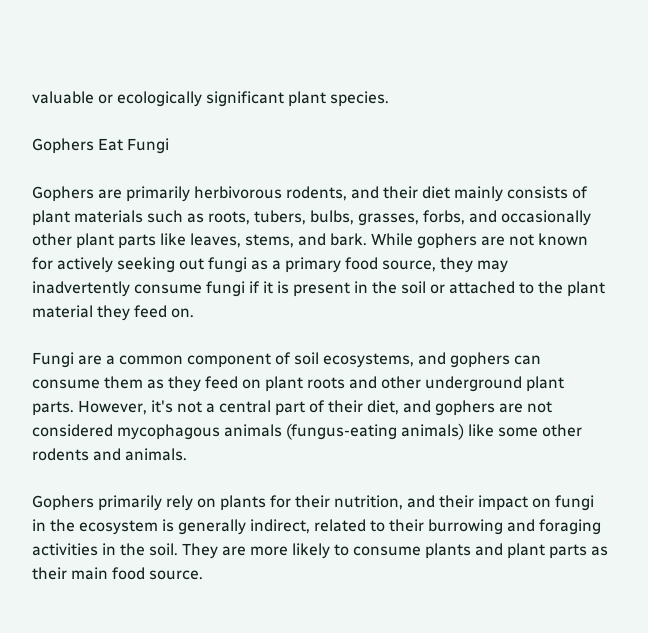valuable or ecologically significant plant species.

Gophers Eat Fungi

Gophers are primarily herbivorous rodents, and their diet mainly consists of plant materials such as roots, tubers, bulbs, grasses, forbs, and occasionally other plant parts like leaves, stems, and bark. While gophers are not known for actively seeking out fungi as a primary food source, they may inadvertently consume fungi if it is present in the soil or attached to the plant material they feed on.

Fungi are a common component of soil ecosystems, and gophers can consume them as they feed on plant roots and other underground plant parts. However, it's not a central part of their diet, and gophers are not considered mycophagous animals (fungus-eating animals) like some other rodents and animals.

Gophers primarily rely on plants for their nutrition, and their impact on fungi in the ecosystem is generally indirect, related to their burrowing and foraging activities in the soil. They are more likely to consume plants and plant parts as their main food source.